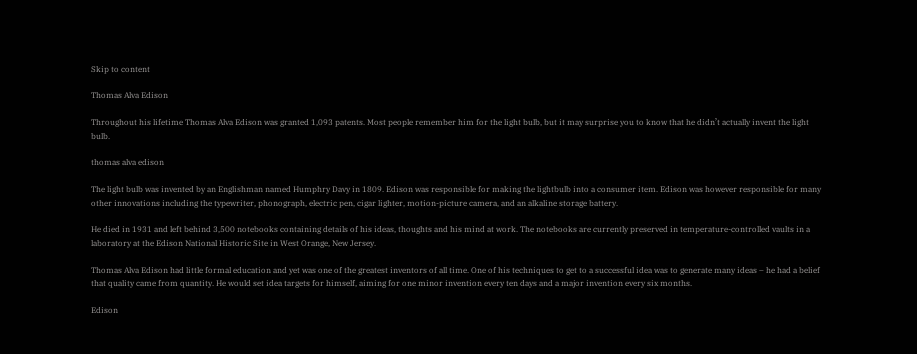Skip to content

Thomas Alva Edison

Throughout his lifetime Thomas Alva Edison was granted 1,093 patents. Most people remember him for the light bulb, but it may surprise you to know that he didn’t actually invent the light bulb.

thomas alva edison

The light bulb was invented by an Englishman named Humphry Davy in 1809. Edison was responsible for making the lightbulb into a consumer item. Edison was however responsible for many other innovations including the typewriter, phonograph, electric pen, cigar lighter, motion-picture camera, and an alkaline storage battery.

He died in 1931 and left behind 3,500 notebooks containing details of his ideas, thoughts and his mind at work. The notebooks are currently preserved in temperature-controlled vaults in a laboratory at the Edison National Historic Site in West Orange, New Jersey.

Thomas Alva Edison had little formal education and yet was one of the greatest inventors of all time. One of his techniques to get to a successful idea was to generate many ideas – he had a belief that quality came from quantity. He would set idea targets for himself, aiming for one minor invention every ten days and a major invention every six months.

Edison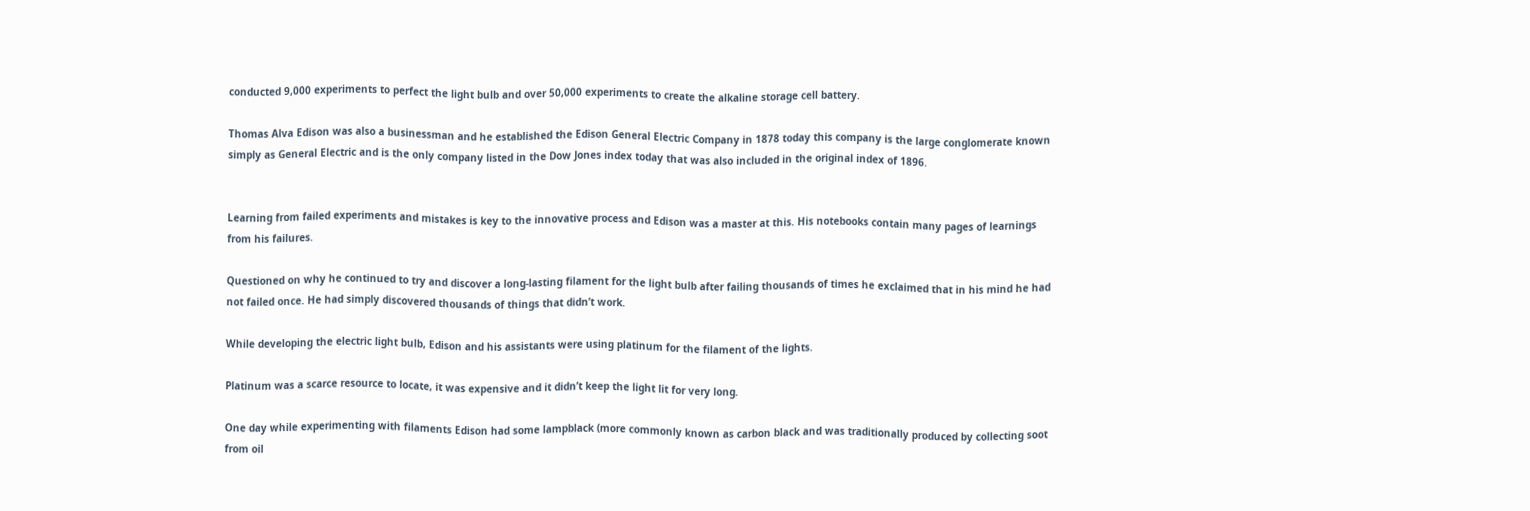conducted 9,000 experiments to perfect the light bulb and over 50,000 experiments to create the alkaline storage cell battery.

Thomas Alva Edison was also a businessman and he established the Edison General Electric Company in 1878 today this company is the large conglomerate known simply as General Electric and is the only company listed in the Dow Jones index today that was also included in the original index of 1896.


Learning from failed experiments and mistakes is key to the innovative process and Edison was a master at this. His notebooks contain many pages of learnings from his failures.

Questioned on why he continued to try and discover a long-lasting filament for the light bulb after failing thousands of times he exclaimed that in his mind he had not failed once. He had simply discovered thousands of things that didn’t work.

While developing the electric light bulb, Edison and his assistants were using platinum for the filament of the lights.

Platinum was a scarce resource to locate, it was expensive and it didn’t keep the light lit for very long.

One day while experimenting with filaments Edison had some lampblack (more commonly known as carbon black and was traditionally produced by collecting soot from oil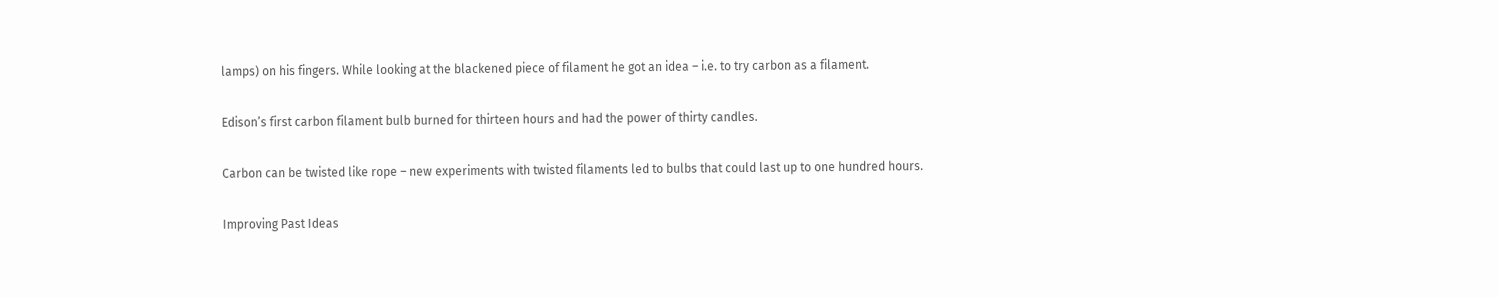lamps) on his fingers. While looking at the blackened piece of filament he got an idea – i.e. to try carbon as a filament.

Edison’s first carbon filament bulb burned for thirteen hours and had the power of thirty candles.

Carbon can be twisted like rope – new experiments with twisted filaments led to bulbs that could last up to one hundred hours.

Improving Past Ideas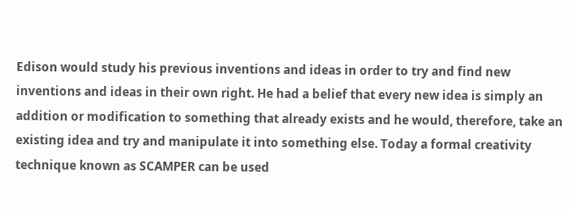Edison would study his previous inventions and ideas in order to try and find new inventions and ideas in their own right. He had a belief that every new idea is simply an addition or modification to something that already exists and he would, therefore, take an existing idea and try and manipulate it into something else. Today a formal creativity technique known as SCAMPER can be used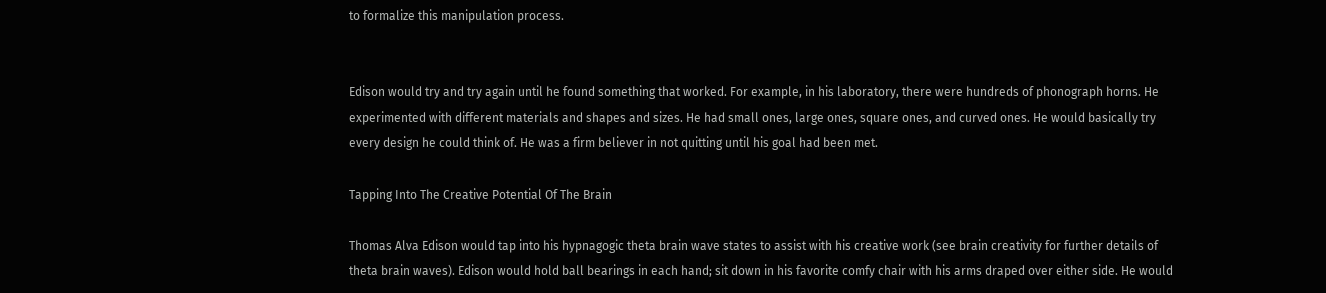to formalize this manipulation process.


Edison would try and try again until he found something that worked. For example, in his laboratory, there were hundreds of phonograph horns. He experimented with different materials and shapes and sizes. He had small ones, large ones, square ones, and curved ones. He would basically try every design he could think of. He was a firm believer in not quitting until his goal had been met.

Tapping Into The Creative Potential Of The Brain

Thomas Alva Edison would tap into his hypnagogic theta brain wave states to assist with his creative work (see brain creativity for further details of theta brain waves). Edison would hold ball bearings in each hand; sit down in his favorite comfy chair with his arms draped over either side. He would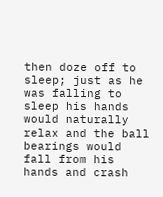then doze off to sleep; just as he was falling to sleep his hands would naturally relax and the ball bearings would fall from his hands and crash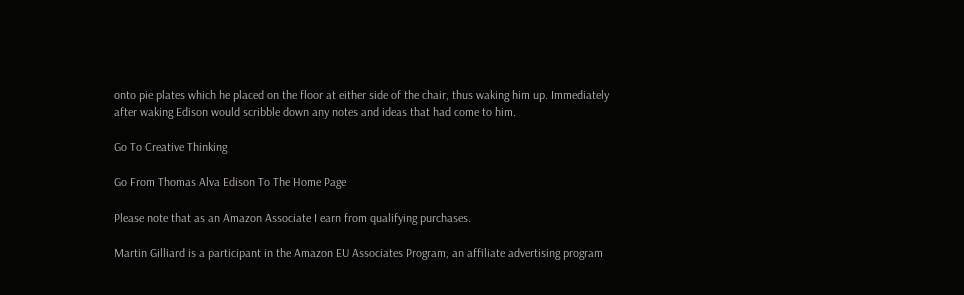onto pie plates which he placed on the floor at either side of the chair, thus waking him up. Immediately after waking Edison would scribble down any notes and ideas that had come to him.

Go To Creative Thinking

Go From Thomas Alva Edison To The Home Page

Please note that as an Amazon Associate I earn from qualifying purchases.

Martin Gilliard is a participant in the Amazon EU Associates Program, an affiliate advertising program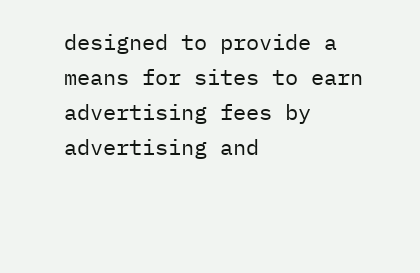designed to provide a means for sites to earn advertising fees by advertising and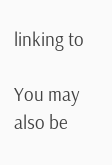linking to

You may also be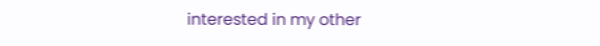interested in my other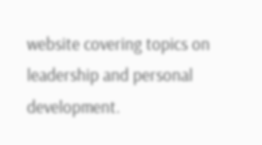website covering topics on leadership and personal development.